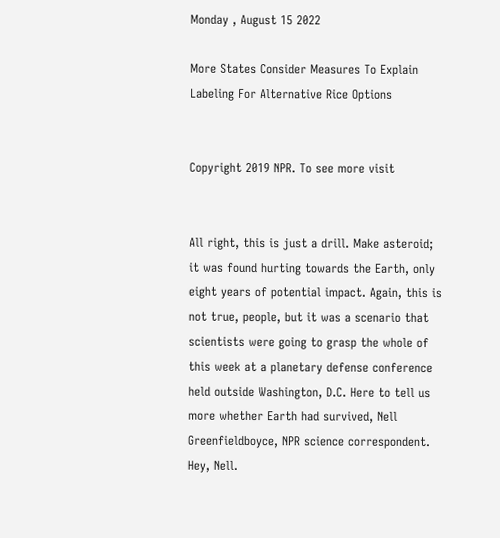Monday , August 15 2022

More States Consider Measures To Explain Labeling For Alternative Rice Options


Copyright 2019 NPR. To see more visit


All right, this is just a drill. Make asteroid; it was found hurting towards the Earth, only eight years of potential impact. Again, this is not true, people, but it was a scenario that scientists were going to grasp the whole of this week at a planetary defense conference held outside Washington, D.C. Here to tell us more whether Earth had survived, Nell Greenfieldboyce, NPR science correspondent. Hey, Nell.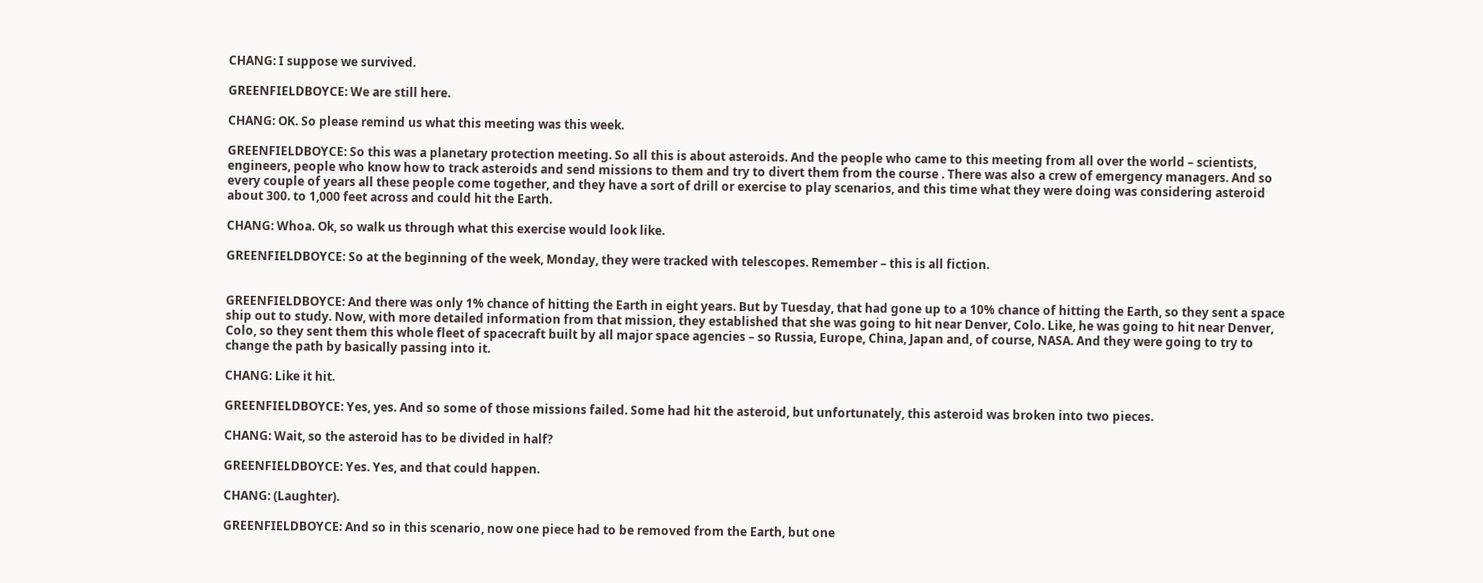CHANG: I suppose we survived.

GREENFIELDBOYCE: We are still here.

CHANG: OK. So please remind us what this meeting was this week.

GREENFIELDBOYCE: So this was a planetary protection meeting. So all this is about asteroids. And the people who came to this meeting from all over the world – scientists, engineers, people who know how to track asteroids and send missions to them and try to divert them from the course . There was also a crew of emergency managers. And so every couple of years all these people come together, and they have a sort of drill or exercise to play scenarios, and this time what they were doing was considering asteroid about 300. to 1,000 feet across and could hit the Earth.

CHANG: Whoa. Ok, so walk us through what this exercise would look like.

GREENFIELDBOYCE: So at the beginning of the week, Monday, they were tracked with telescopes. Remember – this is all fiction.


GREENFIELDBOYCE: And there was only 1% chance of hitting the Earth in eight years. But by Tuesday, that had gone up to a 10% chance of hitting the Earth, so they sent a space ship out to study. Now, with more detailed information from that mission, they established that she was going to hit near Denver, Colo. Like, he was going to hit near Denver, Colo, so they sent them this whole fleet of spacecraft built by all major space agencies – so Russia, Europe, China, Japan and, of course, NASA. And they were going to try to change the path by basically passing into it.

CHANG: Like it hit.

GREENFIELDBOYCE: Yes, yes. And so some of those missions failed. Some had hit the asteroid, but unfortunately, this asteroid was broken into two pieces.

CHANG: Wait, so the asteroid has to be divided in half?

GREENFIELDBOYCE: Yes. Yes, and that could happen.

CHANG: (Laughter).

GREENFIELDBOYCE: And so in this scenario, now one piece had to be removed from the Earth, but one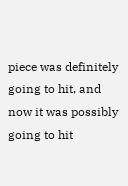piece was definitely going to hit, and now it was possibly going to hit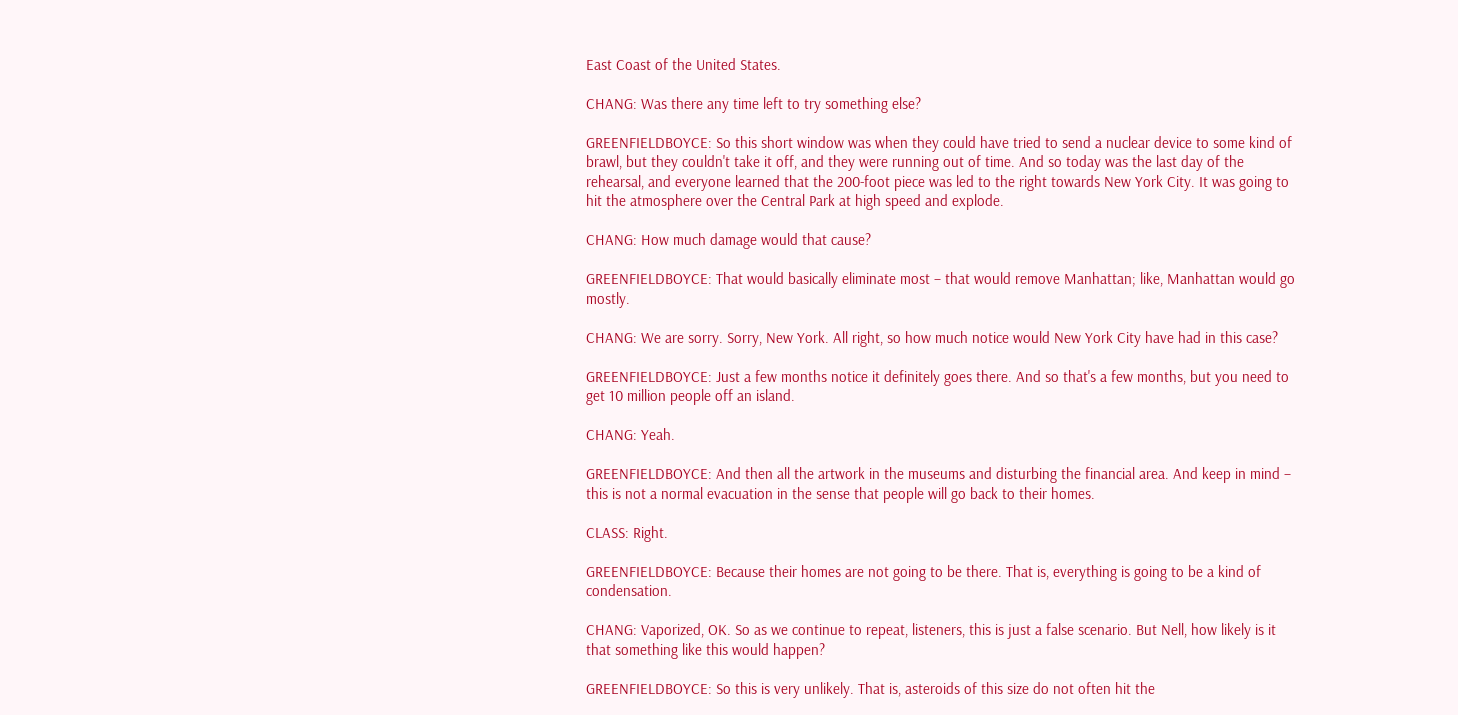East Coast of the United States.

CHANG: Was there any time left to try something else?

GREENFIELDBOYCE: So this short window was when they could have tried to send a nuclear device to some kind of brawl, but they couldn't take it off, and they were running out of time. And so today was the last day of the rehearsal, and everyone learned that the 200-foot piece was led to the right towards New York City. It was going to hit the atmosphere over the Central Park at high speed and explode.

CHANG: How much damage would that cause?

GREENFIELDBOYCE: That would basically eliminate most – that would remove Manhattan; like, Manhattan would go mostly.

CHANG: We are sorry. Sorry, New York. All right, so how much notice would New York City have had in this case?

GREENFIELDBOYCE: Just a few months notice it definitely goes there. And so that's a few months, but you need to get 10 million people off an island.

CHANG: Yeah.

GREENFIELDBOYCE: And then all the artwork in the museums and disturbing the financial area. And keep in mind – this is not a normal evacuation in the sense that people will go back to their homes.

CLASS: Right.

GREENFIELDBOYCE: Because their homes are not going to be there. That is, everything is going to be a kind of condensation.

CHANG: Vaporized, OK. So as we continue to repeat, listeners, this is just a false scenario. But Nell, how likely is it that something like this would happen?

GREENFIELDBOYCE: So this is very unlikely. That is, asteroids of this size do not often hit the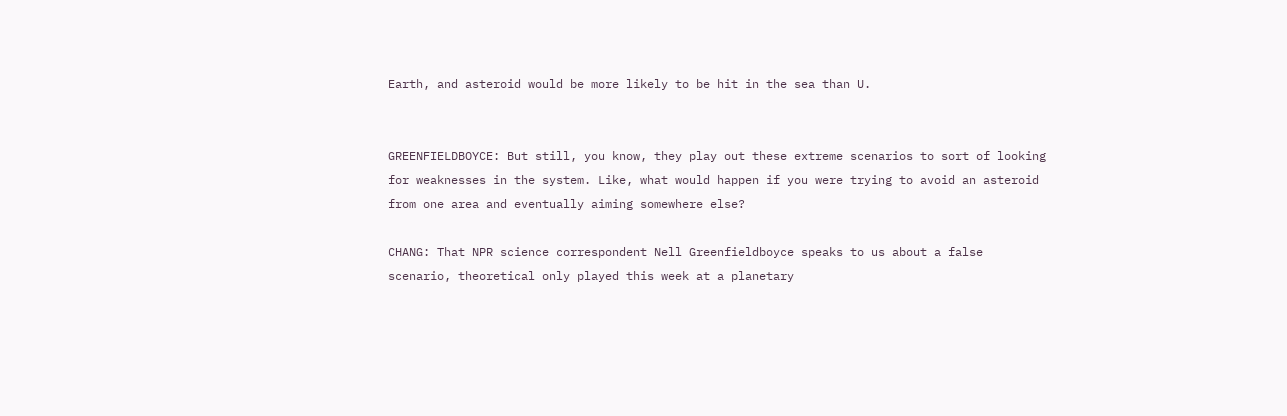Earth, and asteroid would be more likely to be hit in the sea than U.


GREENFIELDBOYCE: But still, you know, they play out these extreme scenarios to sort of looking for weaknesses in the system. Like, what would happen if you were trying to avoid an asteroid from one area and eventually aiming somewhere else?

CHANG: That NPR science correspondent Nell Greenfieldboyce speaks to us about a false scenario, theoretical only played this week at a planetary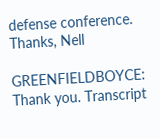defense conference. Thanks, Nell

GREENFIELDBOYCE: Thank you. Transcript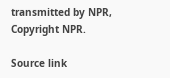transmitted by NPR, Copyright NPR.

Source link